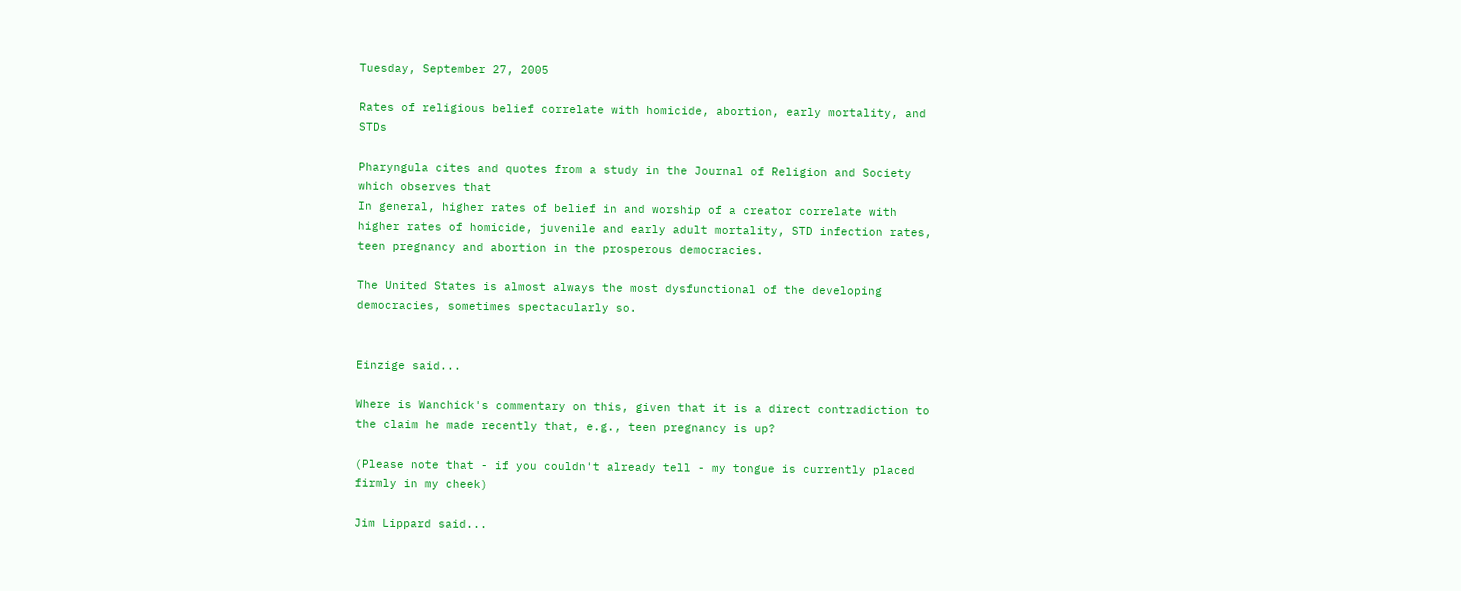Tuesday, September 27, 2005

Rates of religious belief correlate with homicide, abortion, early mortality, and STDs

Pharyngula cites and quotes from a study in the Journal of Religion and Society which observes that
In general, higher rates of belief in and worship of a creator correlate with higher rates of homicide, juvenile and early adult mortality, STD infection rates, teen pregnancy and abortion in the prosperous democracies.

The United States is almost always the most dysfunctional of the developing democracies, sometimes spectacularly so.


Einzige said...

Where is Wanchick's commentary on this, given that it is a direct contradiction to the claim he made recently that, e.g., teen pregnancy is up?

(Please note that - if you couldn't already tell - my tongue is currently placed firmly in my cheek)

Jim Lippard said...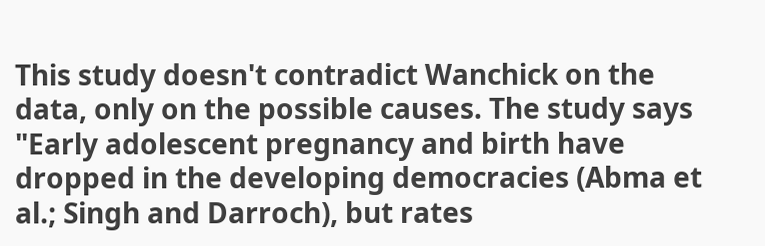This study doesn't contradict Wanchick on the data, only on the possible causes. The study says "Early adolescent pregnancy and birth have dropped in the developing democracies (Abma et al.; Singh and Darroch), but rates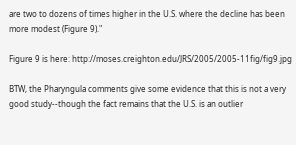are two to dozens of times higher in the U.S. where the decline has been more modest (Figure 9)."

Figure 9 is here: http://moses.creighton.edu/JRS/2005/2005-11fig/fig9.jpg

BTW, the Pharyngula comments give some evidence that this is not a very good study--though the fact remains that the U.S. is an outlier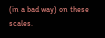(in a bad way) on these scales.